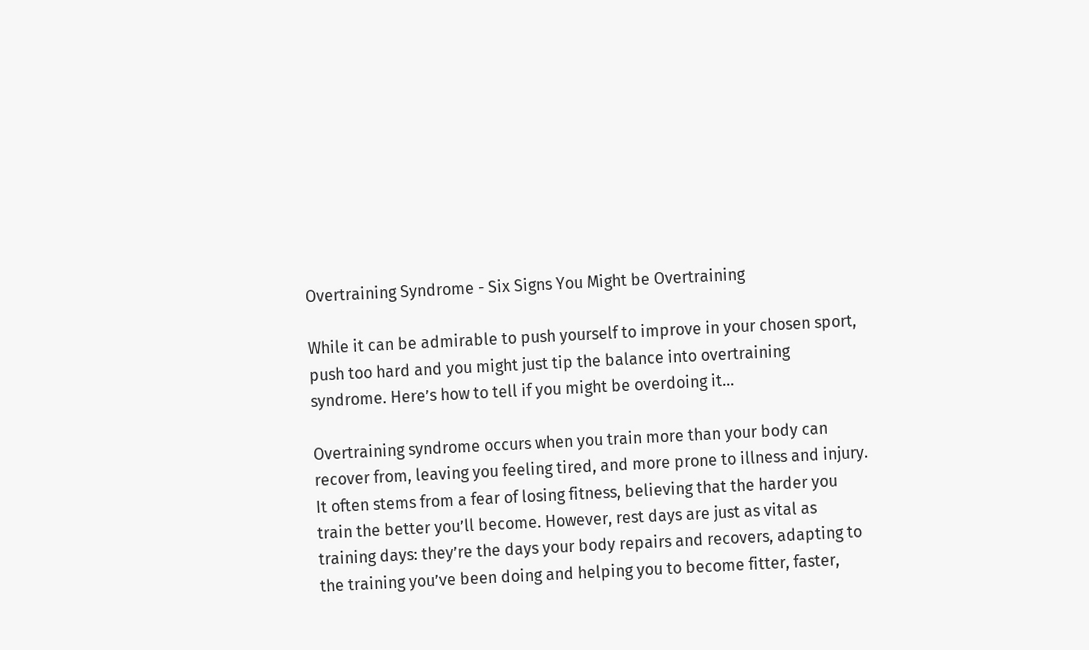Overtraining Syndrome - Six Signs You Might be Overtraining

While it can be admirable to push yourself to improve in your chosen sport, push too hard and you might just tip the balance into overtraining syndrome. Here’s how to tell if you might be overdoing it…

Overtraining syndrome occurs when you train more than your body can recover from, leaving you feeling tired, and more prone to illness and injury. It often stems from a fear of losing fitness, believing that the harder you train the better you’ll become. However, rest days are just as vital as training days: they’re the days your body repairs and recovers, adapting to the training you’ve been doing and helping you to become fitter, faster,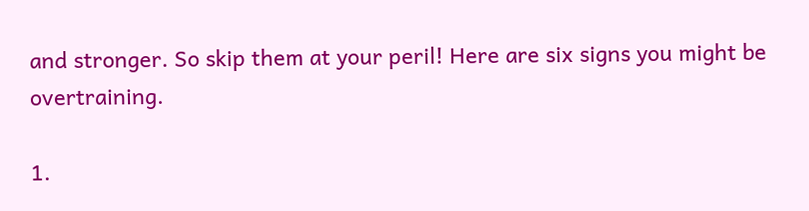and stronger. So skip them at your peril! Here are six signs you might be overtraining.

1.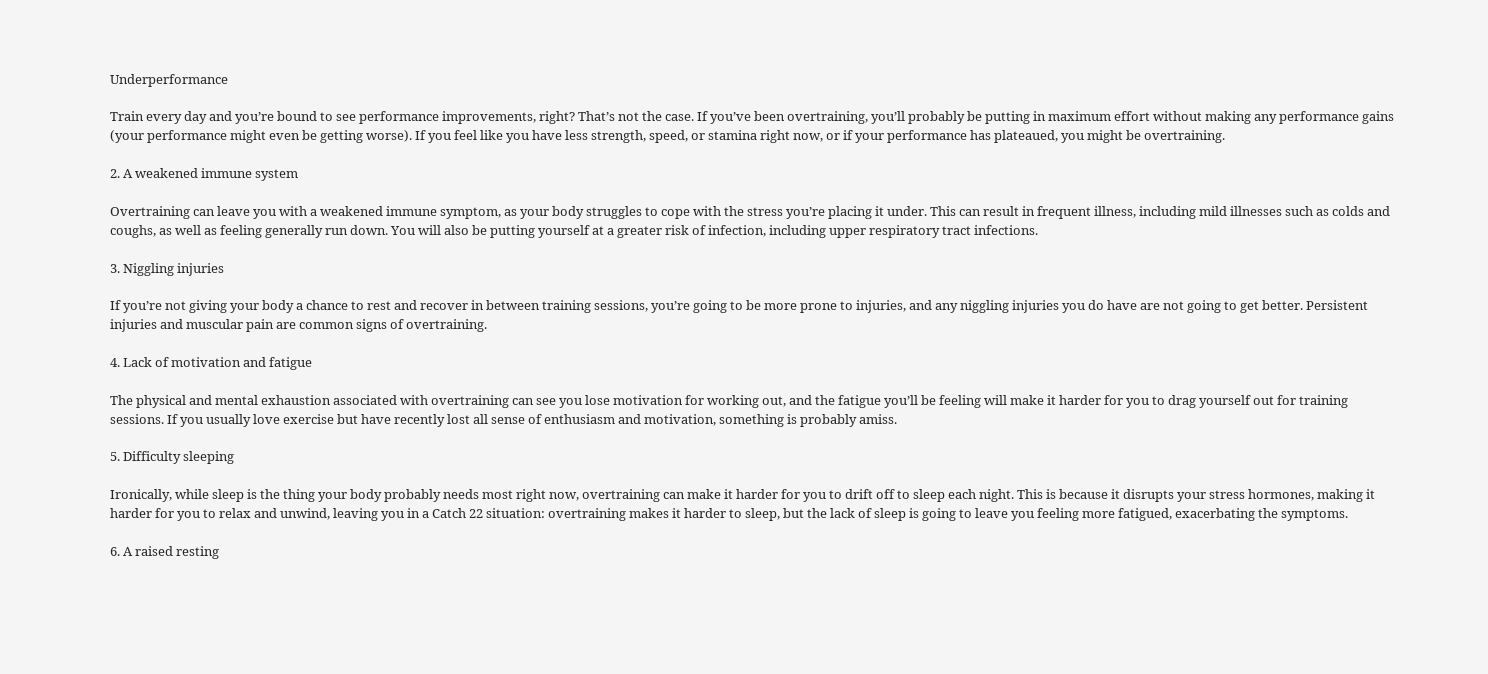Underperformance

Train every day and you’re bound to see performance improvements, right? That’s not the case. If you’ve been overtraining, you’ll probably be putting in maximum effort without making any performance gains (your performance might even be getting worse). If you feel like you have less strength, speed, or stamina right now, or if your performance has plateaued, you might be overtraining.

2. A weakened immune system

Overtraining can leave you with a weakened immune symptom, as your body struggles to cope with the stress you’re placing it under. This can result in frequent illness, including mild illnesses such as colds and coughs, as well as feeling generally run down. You will also be putting yourself at a greater risk of infection, including upper respiratory tract infections.

3. Niggling injuries

If you’re not giving your body a chance to rest and recover in between training sessions, you’re going to be more prone to injuries, and any niggling injuries you do have are not going to get better. Persistent injuries and muscular pain are common signs of overtraining.

4. Lack of motivation and fatigue

The physical and mental exhaustion associated with overtraining can see you lose motivation for working out, and the fatigue you’ll be feeling will make it harder for you to drag yourself out for training sessions. If you usually love exercise but have recently lost all sense of enthusiasm and motivation, something is probably amiss.

5. Difficulty sleeping

Ironically, while sleep is the thing your body probably needs most right now, overtraining can make it harder for you to drift off to sleep each night. This is because it disrupts your stress hormones, making it harder for you to relax and unwind, leaving you in a Catch 22 situation: overtraining makes it harder to sleep, but the lack of sleep is going to leave you feeling more fatigued, exacerbating the symptoms.

6. A raised resting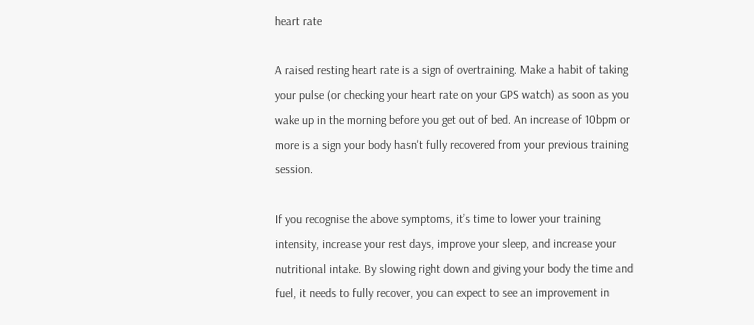heart rate

A raised resting heart rate is a sign of overtraining. Make a habit of taking your pulse (or checking your heart rate on your GPS watch) as soon as you wake up in the morning before you get out of bed. An increase of 10bpm or more is a sign your body hasn't fully recovered from your previous training session.

If you recognise the above symptoms, it’s time to lower your training intensity, increase your rest days, improve your sleep, and increase your nutritional intake. By slowing right down and giving your body the time and fuel, it needs to fully recover, you can expect to see an improvement in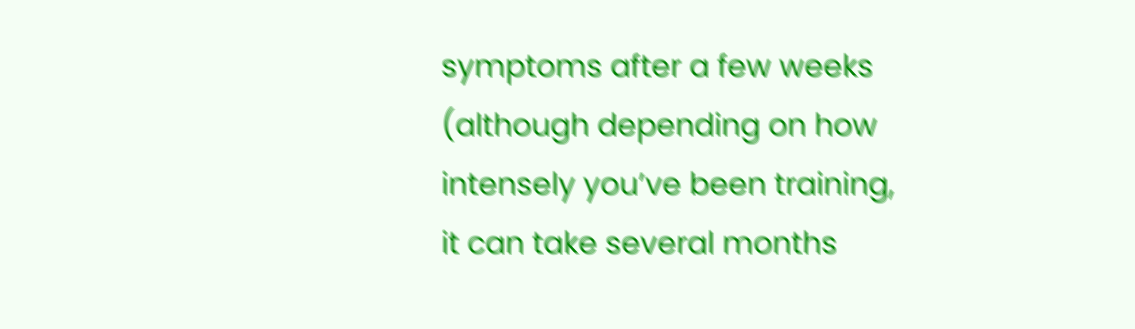symptoms after a few weeks (although depending on how intensely you’ve been training, it can take several months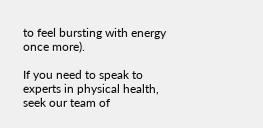to feel bursting with energy once more).

If you need to speak to experts in physical health, seek our team of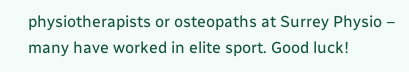physiotherapists or osteopaths at Surrey Physio – many have worked in elite sport. Good luck!